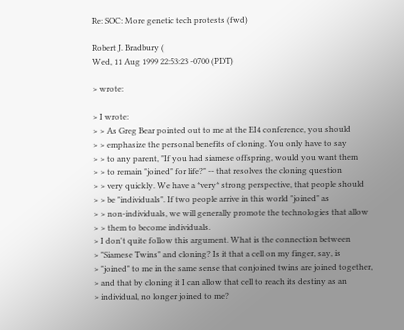Re: SOC: More genetic tech protests (fwd)

Robert J. Bradbury (
Wed, 11 Aug 1999 22:53:23 -0700 (PDT)

> wrote:

> I wrote:
> > As Greg Bear pointed out to me at the EI4 conference, you should
> > emphasize the personal benefits of cloning. You only have to say
> > to any parent, "If you had siamese offspring, would you want them
> > to remain "joined" for life?" -- that resolves the cloning question
> > very quickly. We have a *very* strong perspective, that people should
> > be "individuals". If two people arrive in this world "joined" as
> > non-individuals, we will generally promote the technologies that allow
> > them to become individuals.
> I don't quite follow this argument. What is the connection between
> "Siamese Twins" and cloning? Is it that a cell on my finger, say, is
> "joined" to me in the same sense that conjoined twins are joined together,
> and that by cloning it I can allow that cell to reach its destiny as an
> individual, no longer joined to me?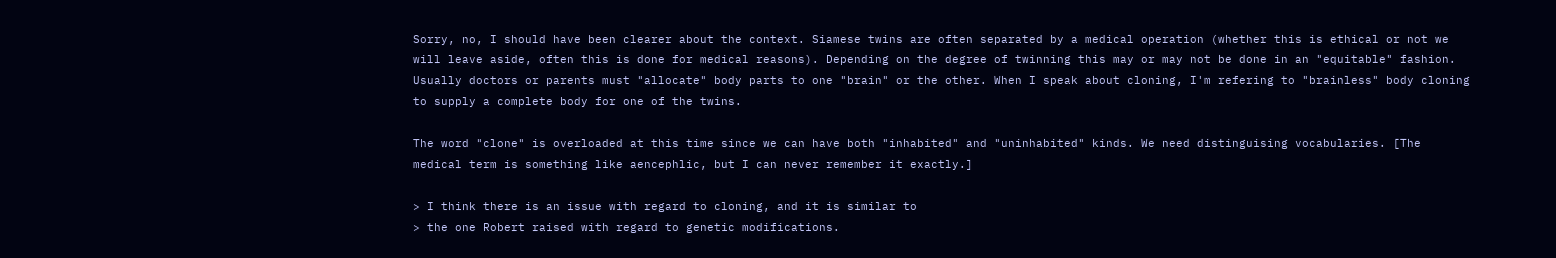Sorry, no, I should have been clearer about the context. Siamese twins are often separated by a medical operation (whether this is ethical or not we will leave aside, often this is done for medical reasons). Depending on the degree of twinning this may or may not be done in an "equitable" fashion. Usually doctors or parents must "allocate" body parts to one "brain" or the other. When I speak about cloning, I'm refering to "brainless" body cloning to supply a complete body for one of the twins.

The word "clone" is overloaded at this time since we can have both "inhabited" and "uninhabited" kinds. We need distinguising vocabularies. [The medical term is something like aencephlic, but I can never remember it exactly.]

> I think there is an issue with regard to cloning, and it is similar to
> the one Robert raised with regard to genetic modifications.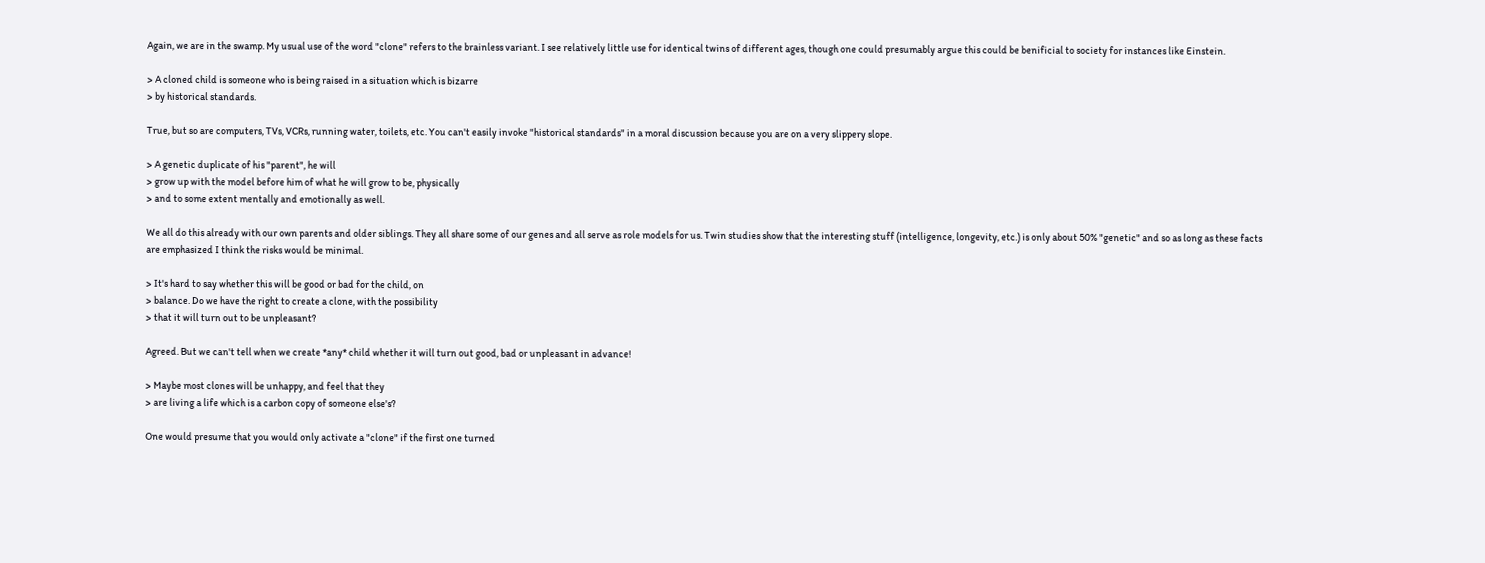Again, we are in the swamp. My usual use of the word "clone" refers to the brainless variant. I see relatively little use for identical twins of different ages, though one could presumably argue this could be benificial to society for instances like Einstein.

> A cloned child is someone who is being raised in a situation which is bizarre
> by historical standards.

True, but so are computers, TVs, VCRs, running water, toilets, etc. You can't easily invoke "historical standards" in a moral discussion because you are on a very slippery slope.

> A genetic duplicate of his "parent", he will
> grow up with the model before him of what he will grow to be, physically
> and to some extent mentally and emotionally as well.

We all do this already with our own parents and older siblings. They all share some of our genes and all serve as role models for us. Twin studies show that the interesting stuff (intelligence, longevity, etc.) is only about 50% "genetic" and so as long as these facts are emphasized I think the risks would be minimal.

> It's hard to say whether this will be good or bad for the child, on
> balance. Do we have the right to create a clone, with the possibility
> that it will turn out to be unpleasant?

Agreed. But we can't tell when we create *any* child whether it will turn out good, bad or unpleasant in advance!

> Maybe most clones will be unhappy, and feel that they
> are living a life which is a carbon copy of someone else's?

One would presume that you would only activate a "clone" if the first one turned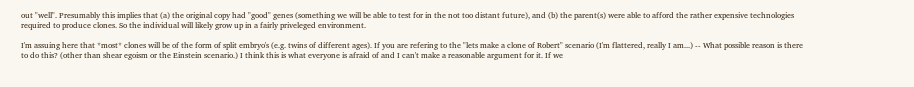out "well". Presumably this implies that (a) the original copy had "good" genes (something we will be able to test for in the not too distant future), and (b) the parent(s) were able to afford the rather expensive technologies required to produce clones. So the individual will likely grow up in a fairly priveleged environment.

I'm assuing here that *most* clones will be of the form of split embryo's (e.g. twins of different ages). If you are refering to the "lets make a clone of Robert" scenario (I'm flattered, really I am...) -- What possible reason is there to do this? (other than shear egoism or the Einstein scenario.) I think this is what everyone is afraid of and I can't make a reasonable argument for it. If we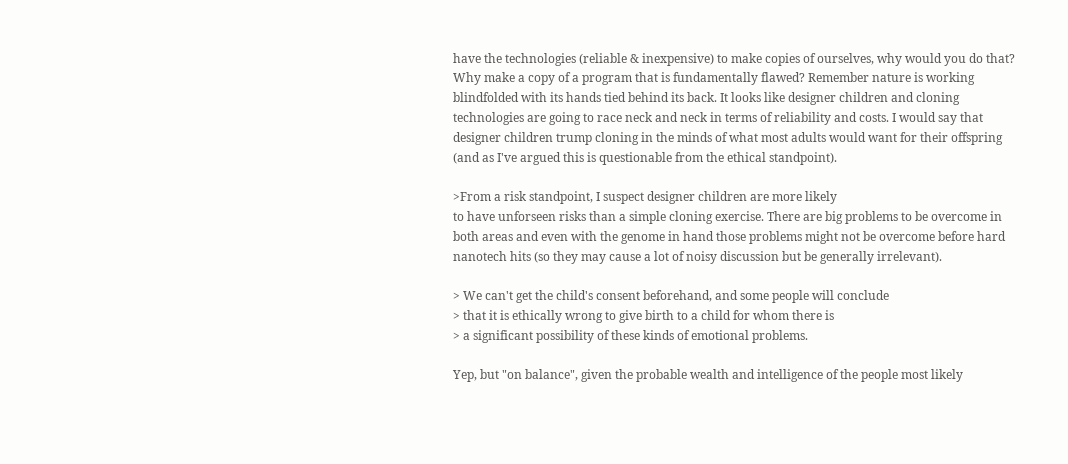have the technologies (reliable & inexpensive) to make copies of ourselves, why would you do that? Why make a copy of a program that is fundamentally flawed? Remember nature is working blindfolded with its hands tied behind its back. It looks like designer children and cloning technologies are going to race neck and neck in terms of reliability and costs. I would say that designer children trump cloning in the minds of what most adults would want for their offspring (and as I've argued this is questionable from the ethical standpoint).

>From a risk standpoint, I suspect designer children are more likely
to have unforseen risks than a simple cloning exercise. There are big problems to be overcome in both areas and even with the genome in hand those problems might not be overcome before hard nanotech hits (so they may cause a lot of noisy discussion but be generally irrelevant).

> We can't get the child's consent beforehand, and some people will conclude
> that it is ethically wrong to give birth to a child for whom there is
> a significant possibility of these kinds of emotional problems.

Yep, but "on balance", given the probable wealth and intelligence of the people most likely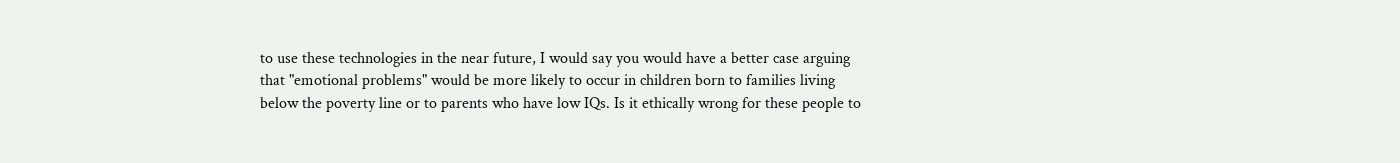to use these technologies in the near future, I would say you would have a better case arguing that "emotional problems" would be more likely to occur in children born to families living below the poverty line or to parents who have low IQs. Is it ethically wrong for these people to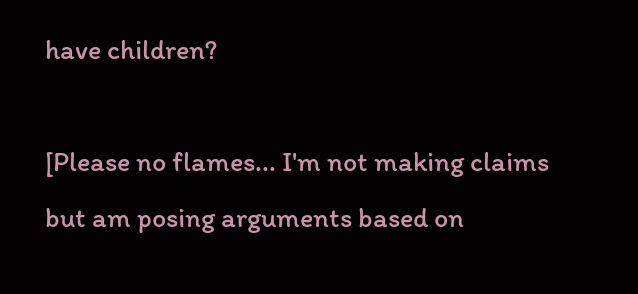have children?

[Please no flames... I'm not making claims but am posing arguments based on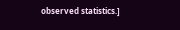observed statistics.]